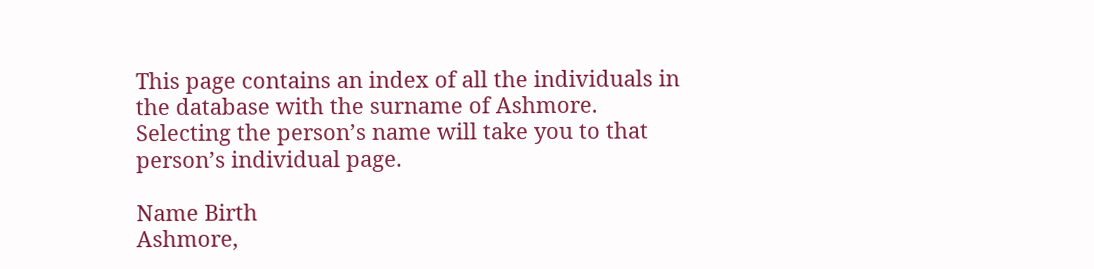This page contains an index of all the individuals in the database with the surname of Ashmore. Selecting the person’s name will take you to that person’s individual page.

Name Birth
Ashmore,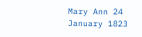Mary Ann 24 January 1823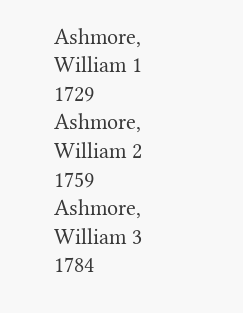Ashmore, William 1 1729
Ashmore, William 2 1759
Ashmore, William 3 1784